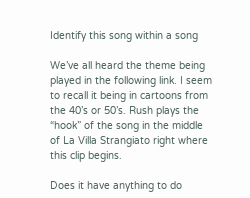Identify this song within a song

We’ve all heard the theme being played in the following link. I seem to recall it being in cartoons from the 40’s or 50’s. Rush plays the “hook” of the song in the middle of La Villa Strangiato right where this clip begins.

Does it have anything to do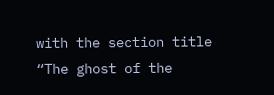with the section title “The ghost of the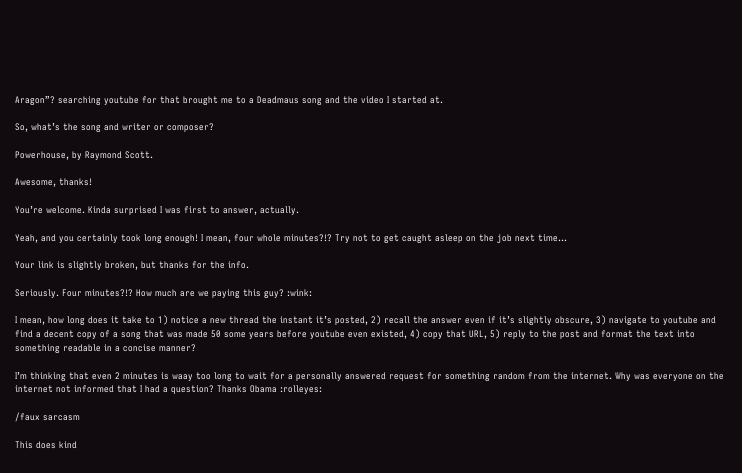Aragon”? searching youtube for that brought me to a Deadmaus song and the video I started at.

So, what’s the song and writer or composer?

Powerhouse, by Raymond Scott.

Awesome, thanks!

You’re welcome. Kinda surprised I was first to answer, actually.

Yeah, and you certainly took long enough! I mean, four whole minutes?!? Try not to get caught asleep on the job next time…

Your link is slightly broken, but thanks for the info.

Seriously. Four minutes?!? How much are we paying this guy? :wink:

I mean, how long does it take to 1) notice a new thread the instant it’s posted, 2) recall the answer even if it’s slightly obscure, 3) navigate to youtube and find a decent copy of a song that was made 50 some years before youtube even existed, 4) copy that URL, 5) reply to the post and format the text into something readable in a concise manner?

I’m thinking that even 2 minutes is waay too long to wait for a personally answered request for something random from the internet. Why was everyone on the internet not informed that I had a question? Thanks Obama :rolleyes:

/faux sarcasm

This does kind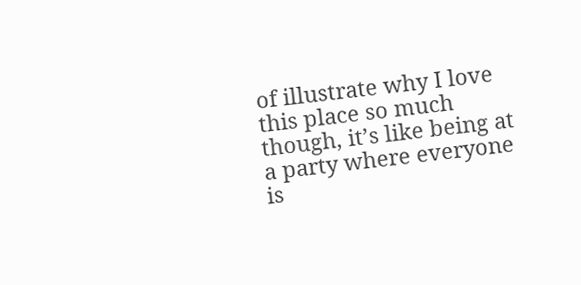of illustrate why I love this place so much though, it’s like being at a party where everyone is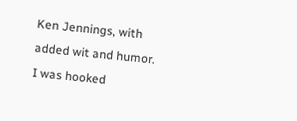Ken Jennings, with added wit and humor. I was hooked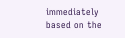immediately based on the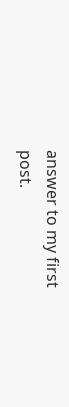answer to my first post.